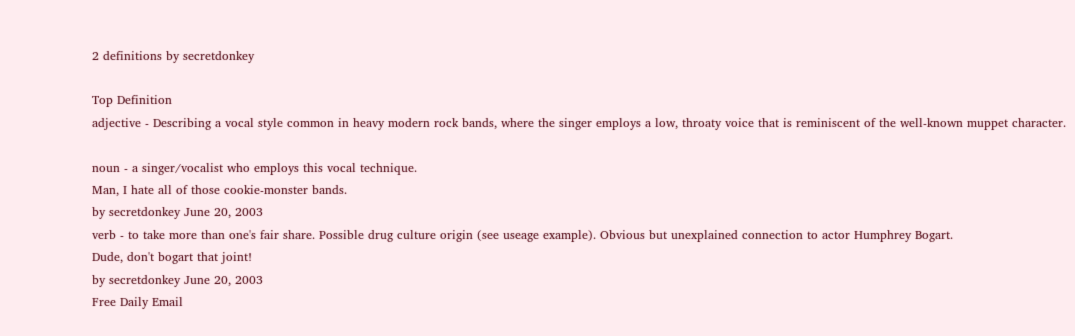2 definitions by secretdonkey

Top Definition
adjective - Describing a vocal style common in heavy modern rock bands, where the singer employs a low, throaty voice that is reminiscent of the well-known muppet character.

noun - a singer/vocalist who employs this vocal technique.
Man, I hate all of those cookie-monster bands.
by secretdonkey June 20, 2003
verb - to take more than one's fair share. Possible drug culture origin (see useage example). Obvious but unexplained connection to actor Humphrey Bogart.
Dude, don't bogart that joint!
by secretdonkey June 20, 2003
Free Daily Email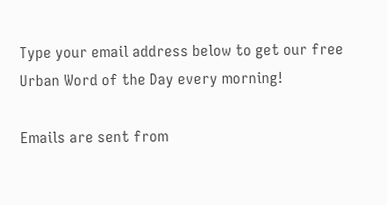Type your email address below to get our free Urban Word of the Day every morning!

Emails are sent from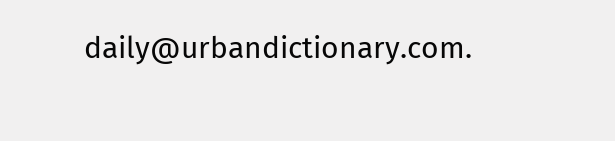daily@urbandictionary.com.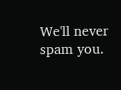We'll never spam you.